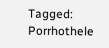Tagged: Porrhothele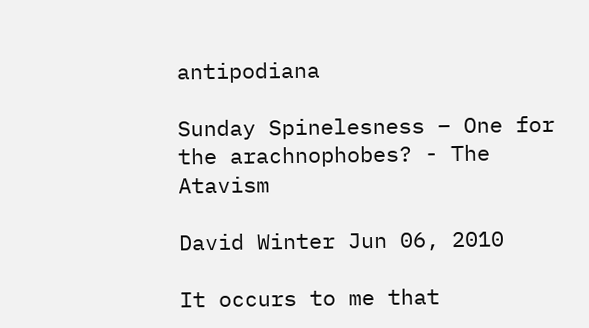antipodiana

Sunday Spinelesness – One for the arachnophobes? - The Atavism

David Winter Jun 06, 2010

It occurs to me that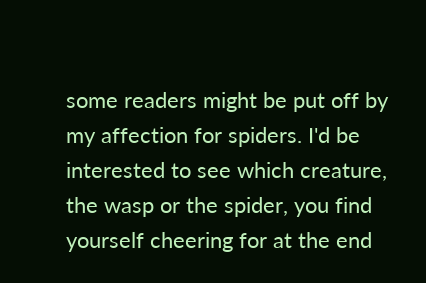some readers might be put off by my affection for spiders. I'd be interested to see which creature, the wasp or the spider, you find yourself cheering for at the end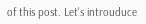of this post. Let's introuduce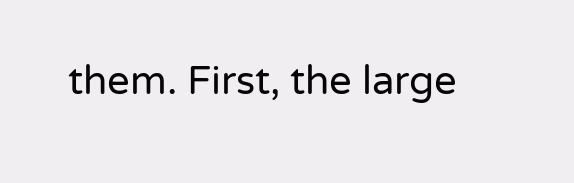them. First, the large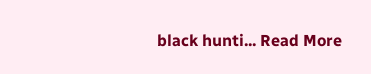black hunti... Read More